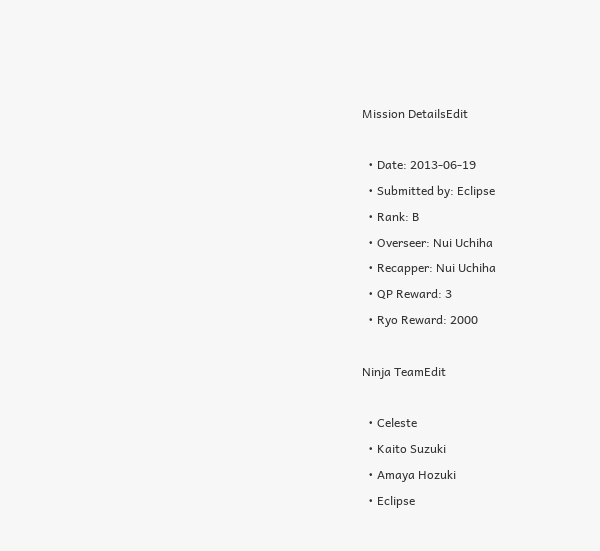Mission DetailsEdit

  • Date: 2013-06-19
  • Submitted by: Eclipse
  • Rank: B
  • Overseer: Nui Uchiha
  • Recapper: Nui Uchiha
  • QP Reward: 3
  • Ryo Reward: 2000

Ninja TeamEdit

  • Celeste
  • Kaito Suzuki
  • Amaya Hozuki
  • Eclipse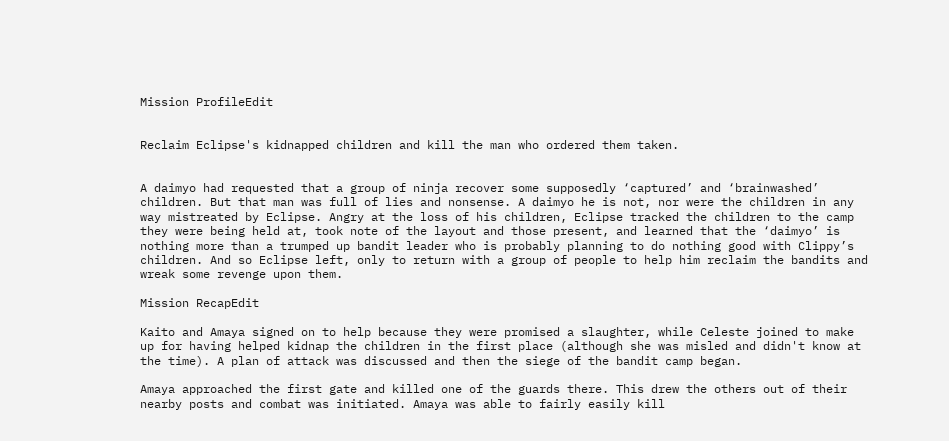Mission ProfileEdit


Reclaim Eclipse's kidnapped children and kill the man who ordered them taken.


A daimyo had requested that a group of ninja recover some supposedly ‘captured’ and ‘brainwashed’ children. But that man was full of lies and nonsense. A daimyo he is not, nor were the children in any way mistreated by Eclipse. Angry at the loss of his children, Eclipse tracked the children to the camp they were being held at, took note of the layout and those present, and learned that the ‘daimyo’ is nothing more than a trumped up bandit leader who is probably planning to do nothing good with Clippy’s children. And so Eclipse left, only to return with a group of people to help him reclaim the bandits and wreak some revenge upon them.

Mission RecapEdit

Kaito and Amaya signed on to help because they were promised a slaughter, while Celeste joined to make up for having helped kidnap the children in the first place (although she was misled and didn't know at the time). A plan of attack was discussed and then the siege of the bandit camp began.

Amaya approached the first gate and killed one of the guards there. This drew the others out of their nearby posts and combat was initiated. Amaya was able to fairly easily kill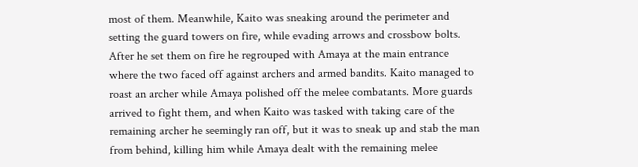most of them. Meanwhile, Kaito was sneaking around the perimeter and setting the guard towers on fire, while evading arrows and crossbow bolts. After he set them on fire he regrouped with Amaya at the main entrance where the two faced off against archers and armed bandits. Kaito managed to roast an archer while Amaya polished off the melee combatants. More guards arrived to fight them, and when Kaito was tasked with taking care of the remaining archer he seemingly ran off, but it was to sneak up and stab the man from behind, killing him while Amaya dealt with the remaining melee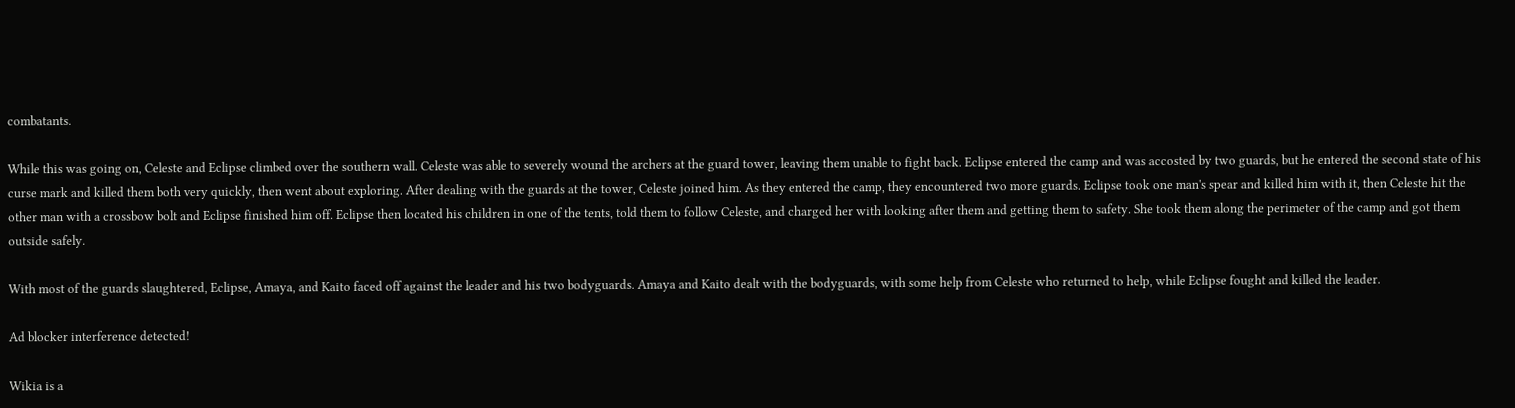combatants.

While this was going on, Celeste and Eclipse climbed over the southern wall. Celeste was able to severely wound the archers at the guard tower, leaving them unable to fight back. Eclipse entered the camp and was accosted by two guards, but he entered the second state of his curse mark and killed them both very quickly, then went about exploring. After dealing with the guards at the tower, Celeste joined him. As they entered the camp, they encountered two more guards. Eclipse took one man's spear and killed him with it, then Celeste hit the other man with a crossbow bolt and Eclipse finished him off. Eclipse then located his children in one of the tents, told them to follow Celeste, and charged her with looking after them and getting them to safety. She took them along the perimeter of the camp and got them outside safely.

With most of the guards slaughtered, Eclipse, Amaya, and Kaito faced off against the leader and his two bodyguards. Amaya and Kaito dealt with the bodyguards, with some help from Celeste who returned to help, while Eclipse fought and killed the leader.

Ad blocker interference detected!

Wikia is a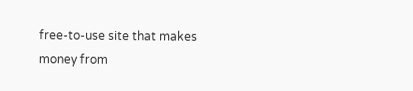free-to-use site that makes money from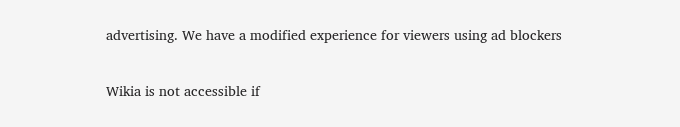advertising. We have a modified experience for viewers using ad blockers

Wikia is not accessible if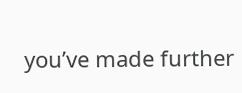you’ve made further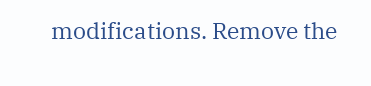modifications. Remove the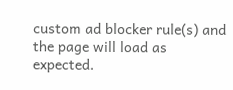custom ad blocker rule(s) and the page will load as expected.